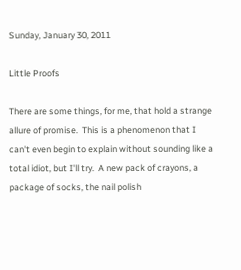Sunday, January 30, 2011

Little Proofs

There are some things, for me, that hold a strange allure of promise.  This is a phenomenon that I can't even begin to explain without sounding like a total idiot, but I'll try.  A new pack of crayons, a package of socks, the nail polish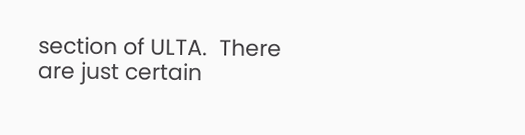section of ULTA.  There are just certain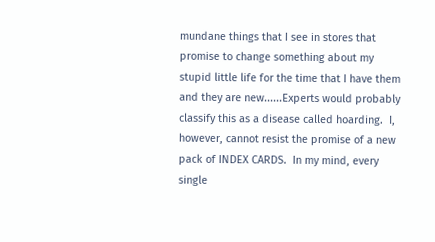mundane things that I see in stores that promise to change something about my stupid little life for the time that I have them and they are new......Experts would probably classify this as a disease called hoarding.  I, however, cannot resist the promise of a new pack of INDEX CARDS.  In my mind, every single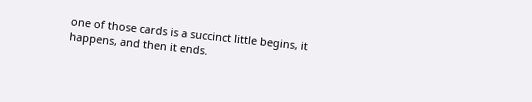one of those cards is a succinct little begins, it happens, and then it ends.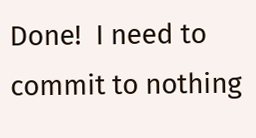Done!  I need to commit to nothing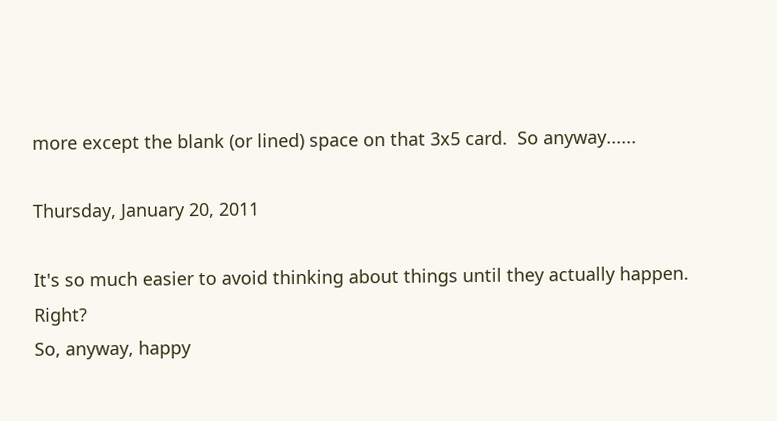more except the blank (or lined) space on that 3x5 card.  So anyway......

Thursday, January 20, 2011

It's so much easier to avoid thinking about things until they actually happen.  Right?
So, anyway, happy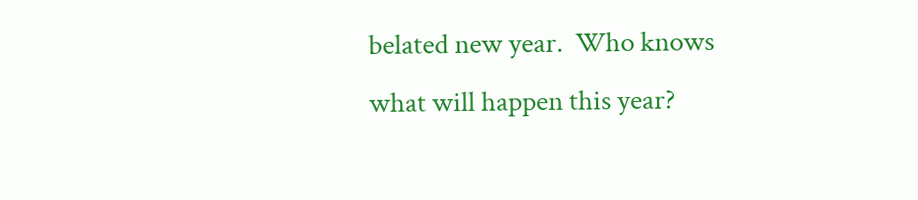belated new year.  Who knows what will happen this year?